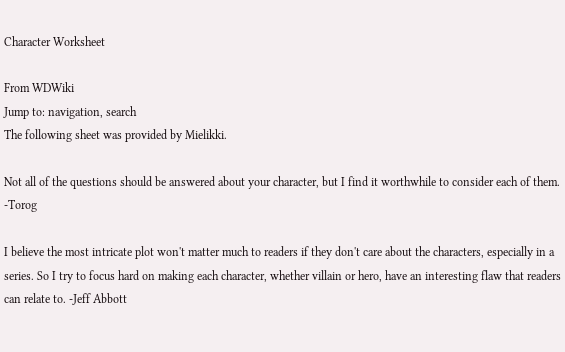Character Worksheet

From WDWiki
Jump to: navigation, search
The following sheet was provided by Mielikki.

Not all of the questions should be answered about your character, but I find it worthwhile to consider each of them. -Torog

I believe the most intricate plot won't matter much to readers if they don't care about the characters, especially in a series. So I try to focus hard on making each character, whether villain or hero, have an interesting flaw that readers can relate to. -Jeff Abbott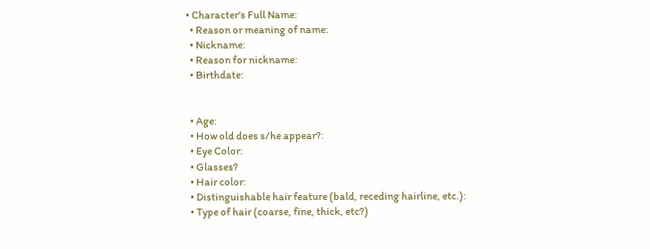• Character's Full Name:
  • Reason or meaning of name:
  • Nickname:
  • Reason for nickname:
  • Birthdate:


  • Age:
  • How old does s/he appear?:
  • Eye Color:
  • Glasses?
  • Hair color:
  • Distinguishable hair feature (bald, receding hairline, etc.):
  • Type of hair (coarse, fine, thick, etc?)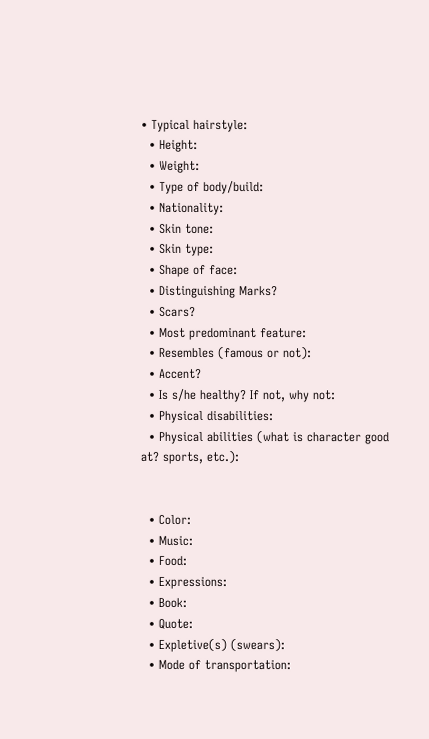• Typical hairstyle:
  • Height:
  • Weight:
  • Type of body/build:
  • Nationality:
  • Skin tone:
  • Skin type:
  • Shape of face:
  • Distinguishing Marks?
  • Scars?
  • Most predominant feature:
  • Resembles (famous or not):
  • Accent?
  • Is s/he healthy? If not, why not:
  • Physical disabilities:
  • Physical abilities (what is character good at? sports, etc.):


  • Color:
  • Music:
  • Food:
  • Expressions:
  • Book:
  • Quote:
  • Expletive(s) (swears):
  • Mode of transportation: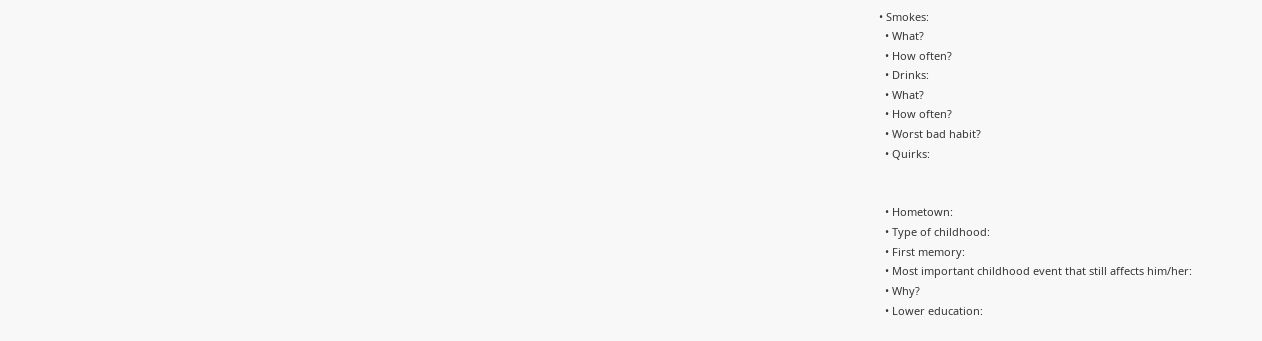• Smokes:
  • What?
  • How often?
  • Drinks:
  • What?
  • How often?
  • Worst bad habit?
  • Quirks:


  • Hometown:
  • Type of childhood:
  • First memory:
  • Most important childhood event that still affects him/her:
  • Why?
  • Lower education: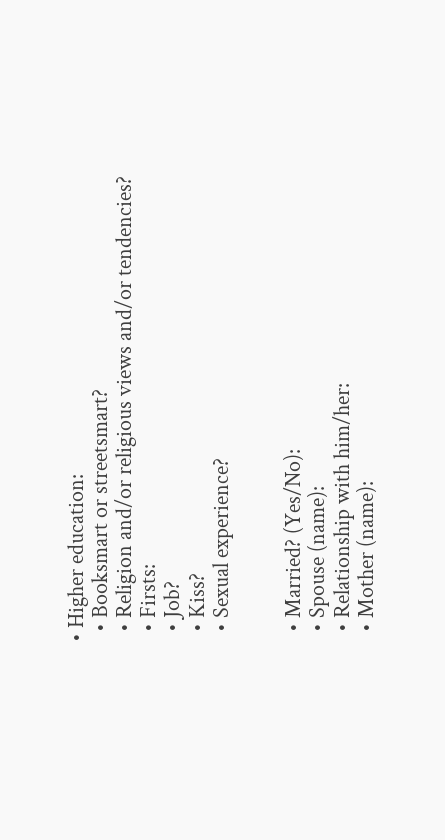• Higher education:
  • Booksmart or streetsmart?
  • Religion and/or religious views and/or tendencies?
  • Firsts:
  • Job?
  • Kiss?
  • Sexual experience?


  • Married? (Yes/No):
  • Spouse (name):
  • Relationship with him/her:
  • Mother (name):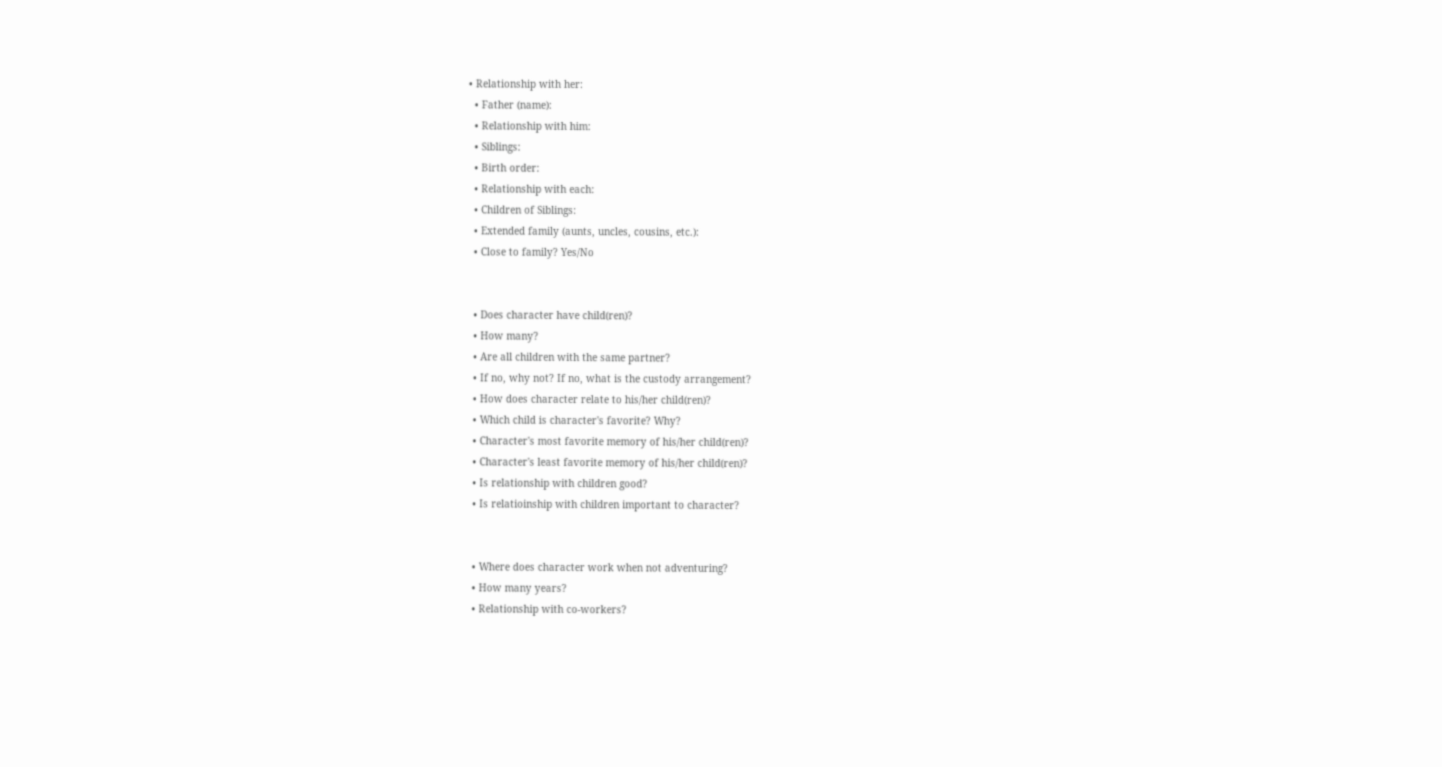• Relationship with her:
  • Father (name):
  • Relationship with him:
  • Siblings:
  • Birth order:
  • Relationship with each:
  • Children of Siblings:
  • Extended family (aunts, uncles, cousins, etc.):
  • Close to family? Yes/No


  • Does character have child(ren)?
  • How many?
  • Are all children with the same partner?
  • If no, why not? If no, what is the custody arrangement?
  • How does character relate to his/her child(ren)?
  • Which child is character's favorite? Why?
  • Character's most favorite memory of his/her child(ren)?
  • Character's least favorite memory of his/her child(ren)?
  • Is relationship with children good?
  • Is relatioinship with children important to character?


  • Where does character work when not adventuring?
  • How many years?
  • Relationship with co-workers?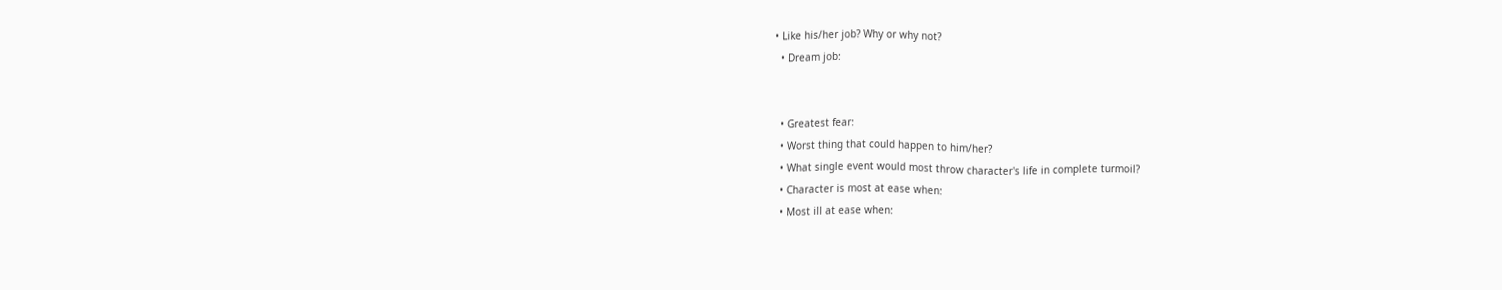• Like his/her job? Why or why not?
  • Dream job:


  • Greatest fear:
  • Worst thing that could happen to him/her?
  • What single event would most throw character's life in complete turmoil?
  • Character is most at ease when:
  • Most ill at ease when: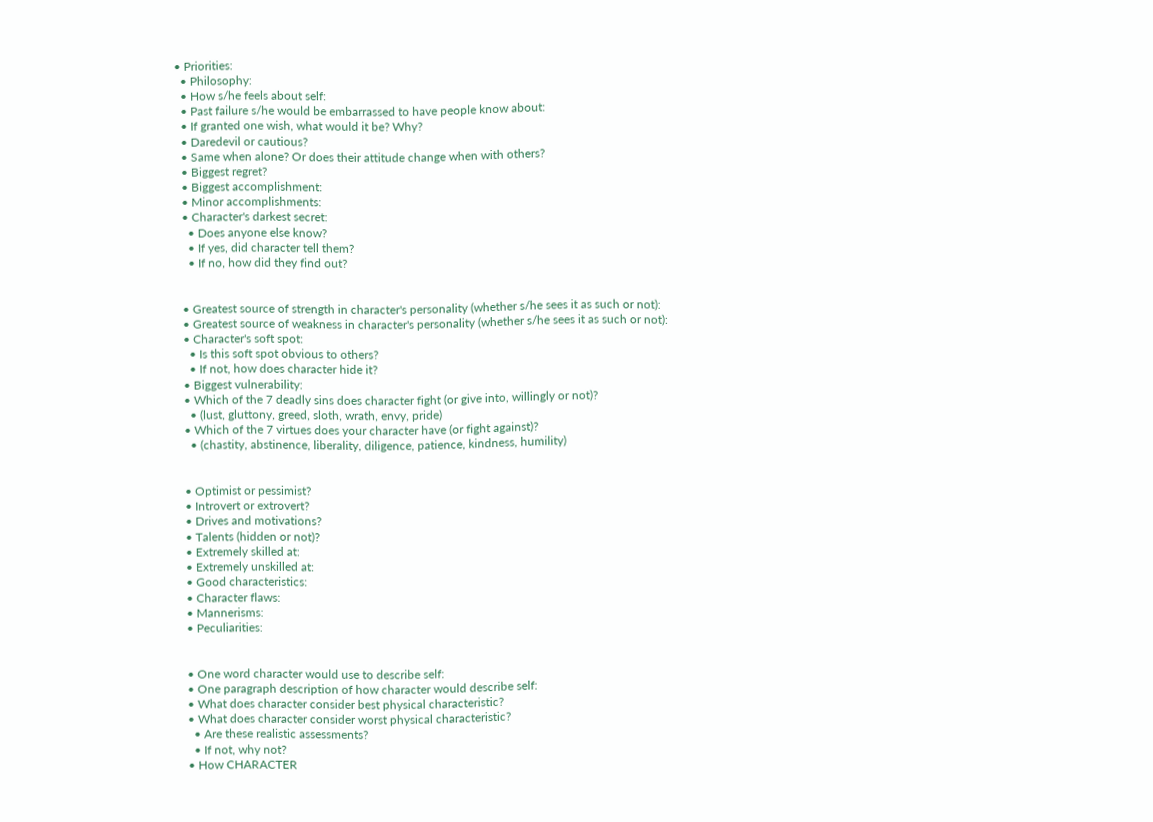• Priorities:
  • Philosophy:
  • How s/he feels about self:
  • Past failure s/he would be embarrassed to have people know about:
  • If granted one wish, what would it be? Why?
  • Daredevil or cautious?
  • Same when alone? Or does their attitude change when with others?
  • Biggest regret?
  • Biggest accomplishment:
  • Minor accomplishments:
  • Character's darkest secret:
    • Does anyone else know?
    • If yes, did character tell them?
    • If no, how did they find out?


  • Greatest source of strength in character's personality (whether s/he sees it as such or not):
  • Greatest source of weakness in character's personality (whether s/he sees it as such or not):
  • Character's soft spot:
    • Is this soft spot obvious to others?
    • If not, how does character hide it?
  • Biggest vulnerability:
  • Which of the 7 deadly sins does character fight (or give into, willingly or not)?
    • (lust, gluttony, greed, sloth, wrath, envy, pride)
  • Which of the 7 virtues does your character have (or fight against)?
    • (chastity, abstinence, liberality, diligence, patience, kindness, humility)


  • Optimist or pessimist?
  • Introvert or extrovert?
  • Drives and motivations?
  • Talents (hidden or not)?
  • Extremely skilled at:
  • Extremely unskilled at:
  • Good characteristics:
  • Character flaws:
  • Mannerisms:
  • Peculiarities:


  • One word character would use to describe self:
  • One paragraph description of how character would describe self:
  • What does character consider best physical characteristic?
  • What does character consider worst physical characteristic?
    • Are these realistic assessments?
    • If not, why not?
  • How CHARACTER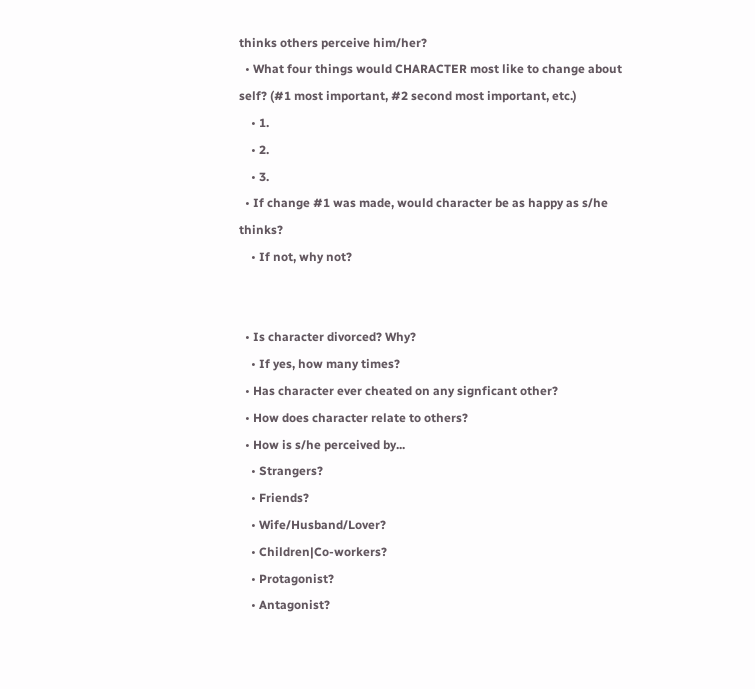thinks others perceive him/her?
  • What four things would CHARACTER most like to change about self? (#1 most important, #2 second most important, etc.)
    • 1.
    • 2.
    • 3.
  • If change #1 was made, would character be as happy as s/he thinks?
    • If not, why not?


  • Is character divorced? Why?
    • If yes, how many times?
  • Has character ever cheated on any signficant other?
  • How does character relate to others?
  • How is s/he perceived by...
    • Strangers?
    • Friends?
    • Wife/Husband/Lover?
    • Children|Co-workers?
    • Protagonist?
    • Antagonist?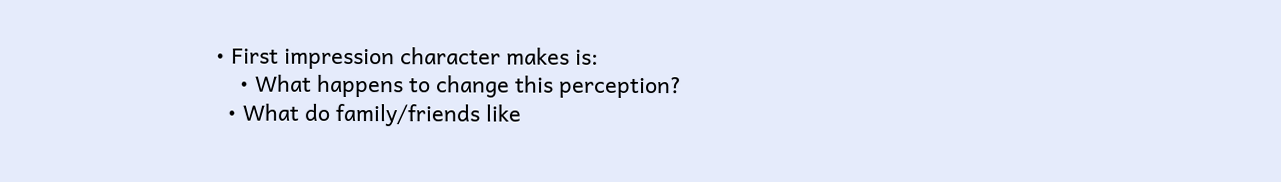• First impression character makes is:
    • What happens to change this perception?
  • What do family/friends like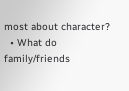most about character?
  • What do family/friends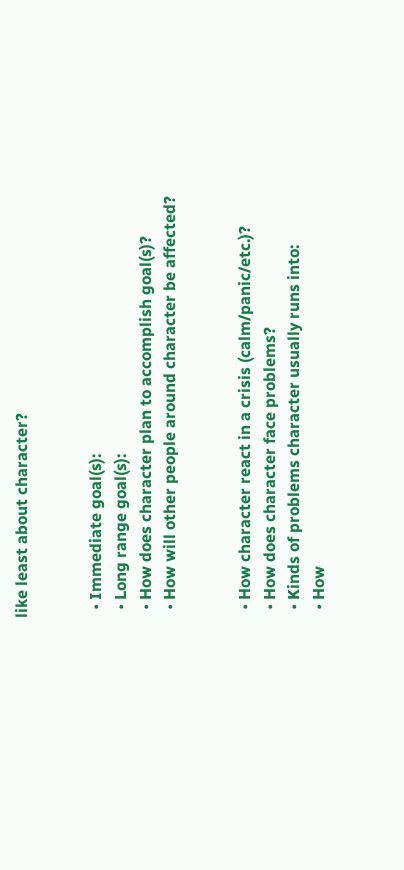like least about character?


  • Immediate goal(s):
  • Long range goal(s):
  • How does character plan to accomplish goal(s)?
  • How will other people around character be affected?


  • How character react in a crisis (calm/panic/etc.)?
  • How does character face problems?
  • Kinds of problems character usually runs into:
  • How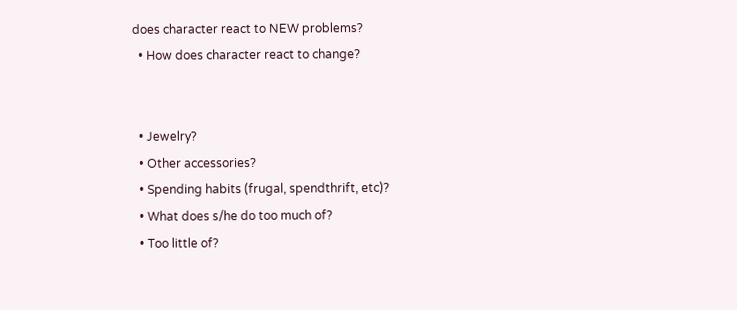does character react to NEW problems?
  • How does character react to change?


  • Jewelry?
  • Other accessories?
  • Spending habits (frugal, spendthrift, etc)?
  • What does s/he do too much of?
  • Too little of?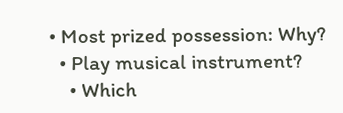• Most prized possession: Why?
  • Play musical instrument?
    • Which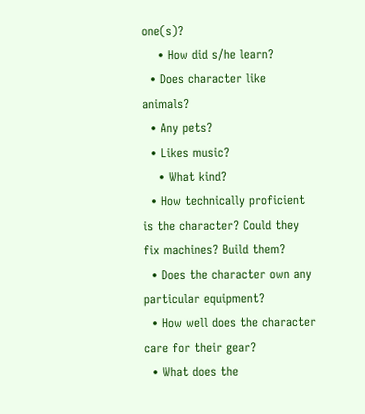one(s)?
    • How did s/he learn?
  • Does character like animals?
  • Any pets?
  • Likes music?
    • What kind?
  • How technically proficient is the character? Could they fix machines? Build them?
  • Does the character own any particular equipment?
  • How well does the character care for their gear?
  • What does the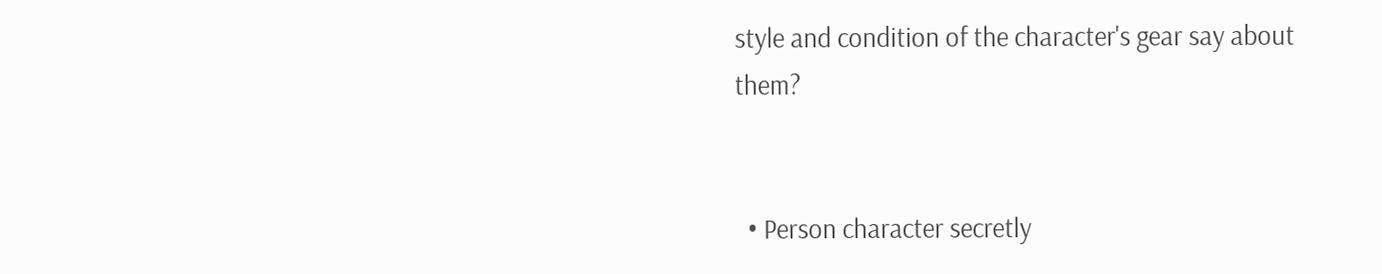style and condition of the character's gear say about them?


  • Person character secretly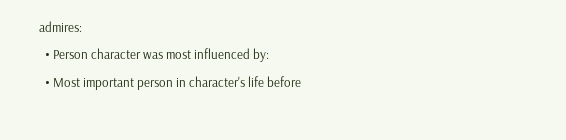admires:
  • Person character was most influenced by:
  • Most important person in character's life before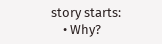story starts:
    • Why?